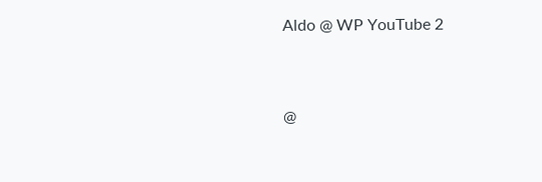Aldo @ WP YouTube 2


@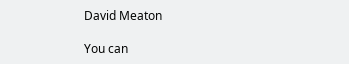David Meaton

You can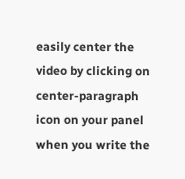easily center the video by clicking on center-paragraph icon on your panel when you write the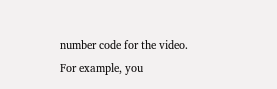number code for the video.
For example, you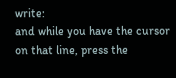write:
and while you have the cursor on that line, press the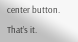center button.

That’s it.